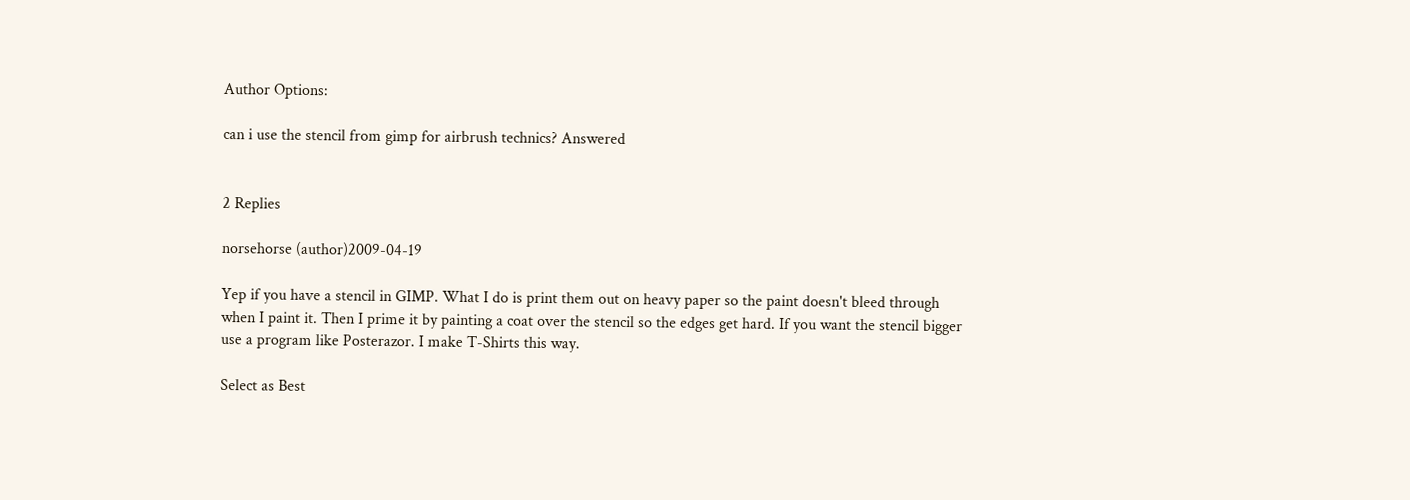Author Options:

can i use the stencil from gimp for airbrush technics? Answered


2 Replies

norsehorse (author)2009-04-19

Yep if you have a stencil in GIMP. What I do is print them out on heavy paper so the paint doesn't bleed through when I paint it. Then I prime it by painting a coat over the stencil so the edges get hard. If you want the stencil bigger use a program like Posterazor. I make T-Shirts this way.

Select as Best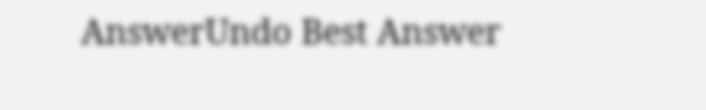AnswerUndo Best Answer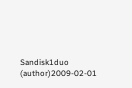Sandisk1duo (author)2009-02-01